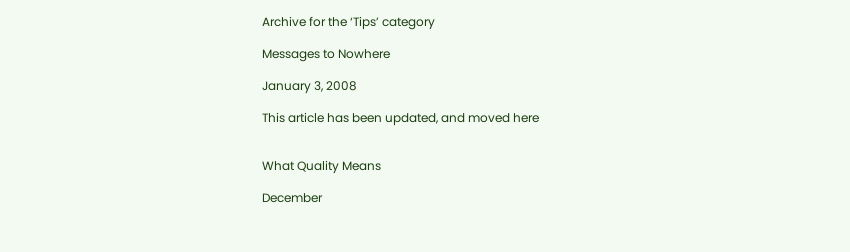Archive for the ‘Tips’ category

Messages to Nowhere

January 3, 2008

This article has been updated, and moved here


What Quality Means

December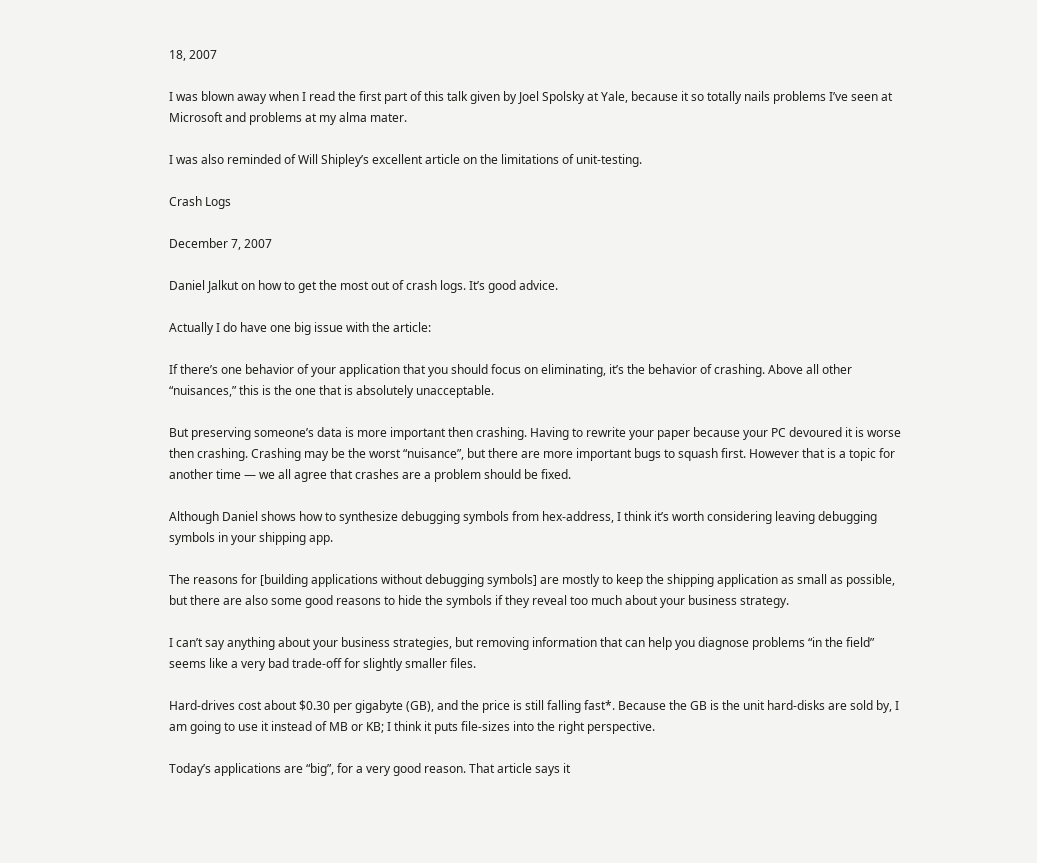18, 2007

I was blown away when I read the first part of this talk given by Joel Spolsky at Yale, because it so totally nails problems I’ve seen at Microsoft and problems at my alma mater.

I was also reminded of Will Shipley’s excellent article on the limitations of unit-testing.

Crash Logs

December 7, 2007

Daniel Jalkut on how to get the most out of crash logs. It’s good advice.

Actually I do have one big issue with the article:

If there’s one behavior of your application that you should focus on eliminating, it’s the behavior of crashing. Above all other “nuisances,” this is the one that is absolutely unacceptable.

But preserving someone’s data is more important then crashing. Having to rewrite your paper because your PC devoured it is worse then crashing. Crashing may be the worst “nuisance”, but there are more important bugs to squash first. However that is a topic for another time — we all agree that crashes are a problem should be fixed.

Although Daniel shows how to synthesize debugging symbols from hex-address, I think it’s worth considering leaving debugging symbols in your shipping app.

The reasons for [building applications without debugging symbols] are mostly to keep the shipping application as small as possible, but there are also some good reasons to hide the symbols if they reveal too much about your business strategy.

I can’t say anything about your business strategies, but removing information that can help you diagnose problems “in the field” seems like a very bad trade-off for slightly smaller files.

Hard-drives cost about $0.30 per gigabyte (GB), and the price is still falling fast*. Because the GB is the unit hard-disks are sold by, I am going to use it instead of MB or KB; I think it puts file-sizes into the right perspective.

Today’s applications are “big”, for a very good reason. That article says it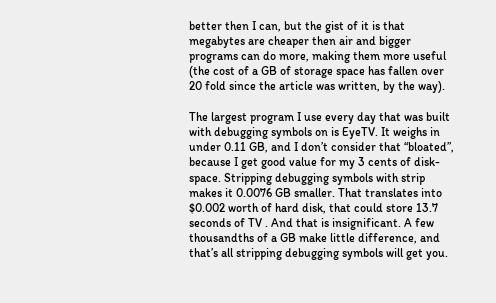better then I can, but the gist of it is that megabytes are cheaper then air and bigger programs can do more, making them more useful (the cost of a GB of storage space has fallen over 20 fold since the article was written, by the way).

The largest program I use every day that was built with debugging symbols on is EyeTV. It weighs in under 0.11 GB, and I don’t consider that “bloated”, because I get good value for my 3 cents of disk-space. Stripping debugging symbols with strip makes it 0.0076 GB smaller. That translates into $0.002 worth of hard disk, that could store 13.7 seconds of TV . And that is insignificant. A few thousandths of a GB make little difference, and that’s all stripping debugging symbols will get you.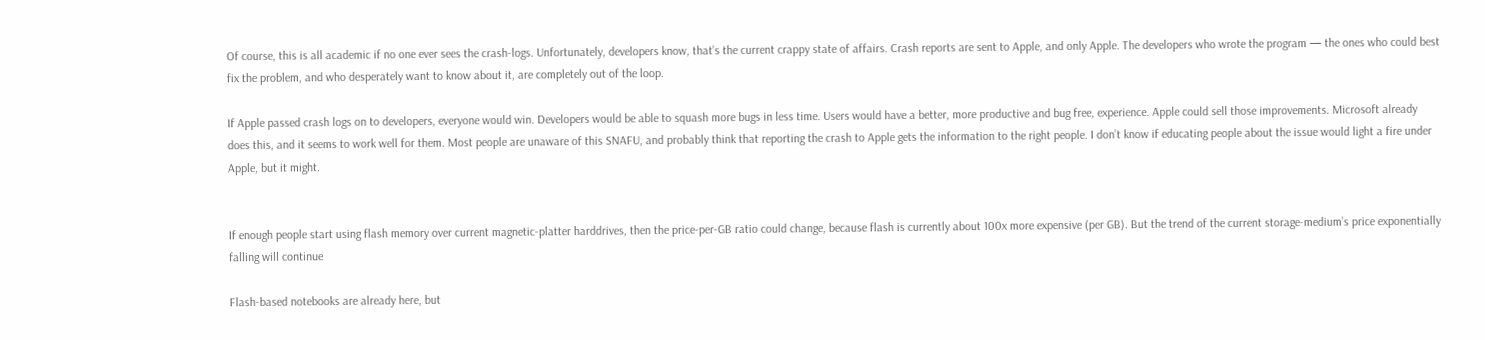Of course, this is all academic if no one ever sees the crash-logs. Unfortunately, developers know, that’s the current crappy state of affairs. Crash reports are sent to Apple, and only Apple. The developers who wrote the program — the ones who could best fix the problem, and who desperately want to know about it, are completely out of the loop.

If Apple passed crash logs on to developers, everyone would win. Developers would be able to squash more bugs in less time. Users would have a better, more productive and bug free, experience. Apple could sell those improvements. Microsoft already does this, and it seems to work well for them. Most people are unaware of this SNAFU, and probably think that reporting the crash to Apple gets the information to the right people. I don’t know if educating people about the issue would light a fire under Apple, but it might.


If enough people start using flash memory over current magnetic-platter harddrives, then the price-per-GB ratio could change, because flash is currently about 100x more expensive (per GB). But the trend of the current storage-medium’s price exponentially falling will continue

Flash-based notebooks are already here, but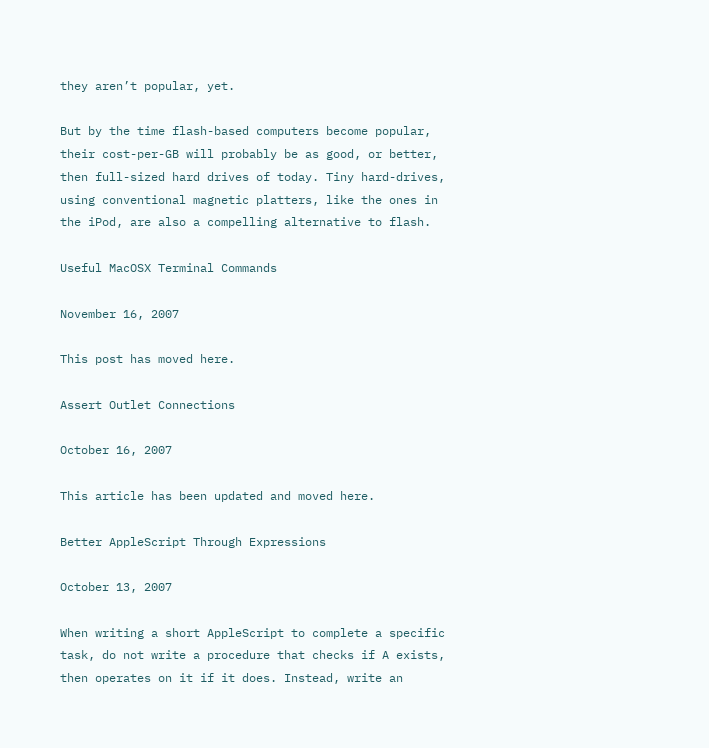they aren’t popular, yet.

But by the time flash-based computers become popular, their cost-per-GB will probably be as good, or better, then full-sized hard drives of today. Tiny hard-drives, using conventional magnetic platters, like the ones in the iPod, are also a compelling alternative to flash.

Useful MacOSX Terminal Commands

November 16, 2007

This post has moved here.

Assert Outlet Connections

October 16, 2007

This article has been updated and moved here.

Better AppleScript Through Expressions

October 13, 2007

When writing a short AppleScript to complete a specific task, do not write a procedure that checks if A exists, then operates on it if it does. Instead, write an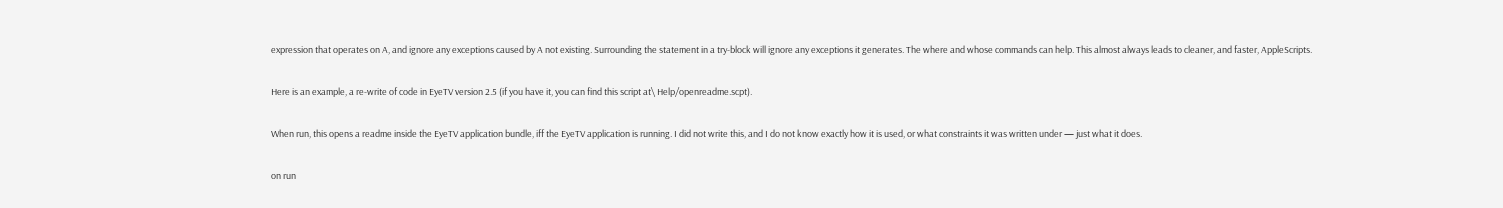expression that operates on A, and ignore any exceptions caused by A not existing. Surrounding the statement in a try-block will ignore any exceptions it generates. The where and whose commands can help. This almost always leads to cleaner, and faster, AppleScripts.

Here is an example, a re-write of code in EyeTV version 2.5 (if you have it, you can find this script at\ Help/openreadme.scpt).

When run, this opens a readme inside the EyeTV application bundle, iff the EyeTV application is running. I did not write this, and I do not know exactly how it is used, or what constraints it was written under — just what it does.

on run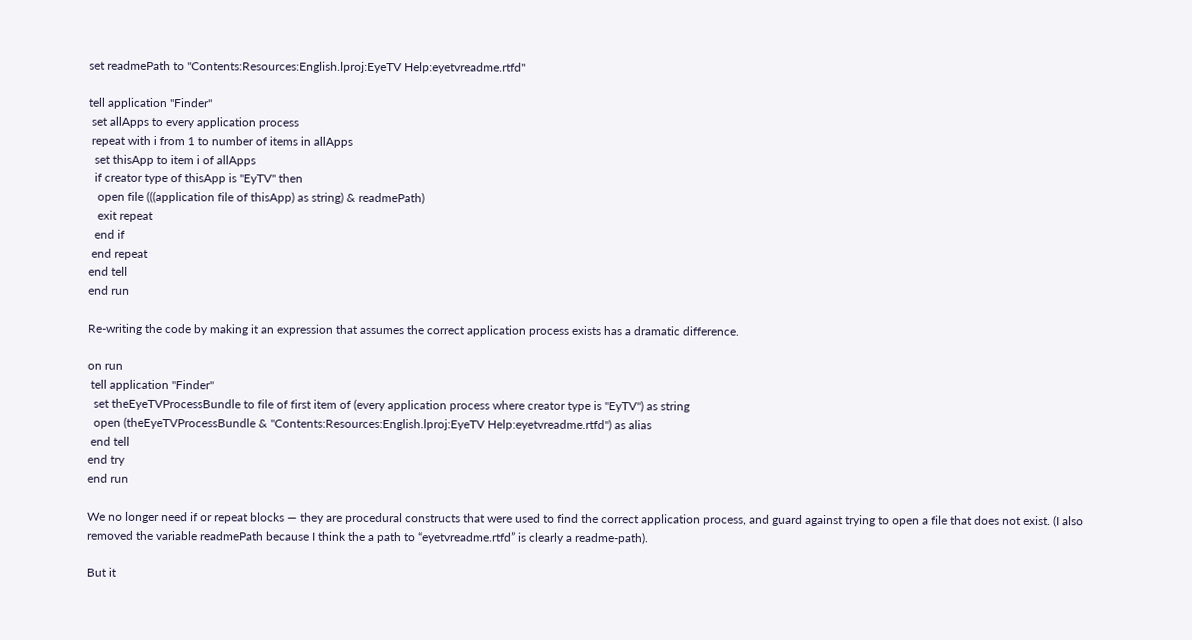set readmePath to "Contents:Resources:English.lproj:EyeTV Help:eyetvreadme.rtfd"

tell application "Finder"
 set allApps to every application process
 repeat with i from 1 to number of items in allApps
  set thisApp to item i of allApps
  if creator type of thisApp is "EyTV" then
   open file (((application file of thisApp) as string) & readmePath)
   exit repeat
  end if
 end repeat
end tell
end run

Re-writing the code by making it an expression that assumes the correct application process exists has a dramatic difference.

on run
 tell application "Finder"
  set theEyeTVProcessBundle to file of first item of (every application process where creator type is "EyTV") as string
  open (theEyeTVProcessBundle & "Contents:Resources:English.lproj:EyeTV Help:eyetvreadme.rtfd") as alias
 end tell
end try
end run

We no longer need if or repeat blocks — they are procedural constructs that were used to find the correct application process, and guard against trying to open a file that does not exist. (I also removed the variable readmePath because I think the a path to “eyetvreadme.rtfd” is clearly a readme-path).

But it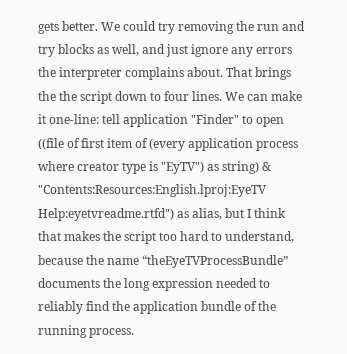gets better. We could try removing the run and try blocks as well, and just ignore any errors the interpreter complains about. That brings the the script down to four lines. We can make it one-line: tell application "Finder" to open ((file of first item of (every application process where creator type is "EyTV") as string) & "Contents:Resources:English.lproj:EyeTV Help:eyetvreadme.rtfd") as alias, but I think that makes the script too hard to understand, because the name “theEyeTVProcessBundle” documents the long expression needed to reliably find the application bundle of the running process.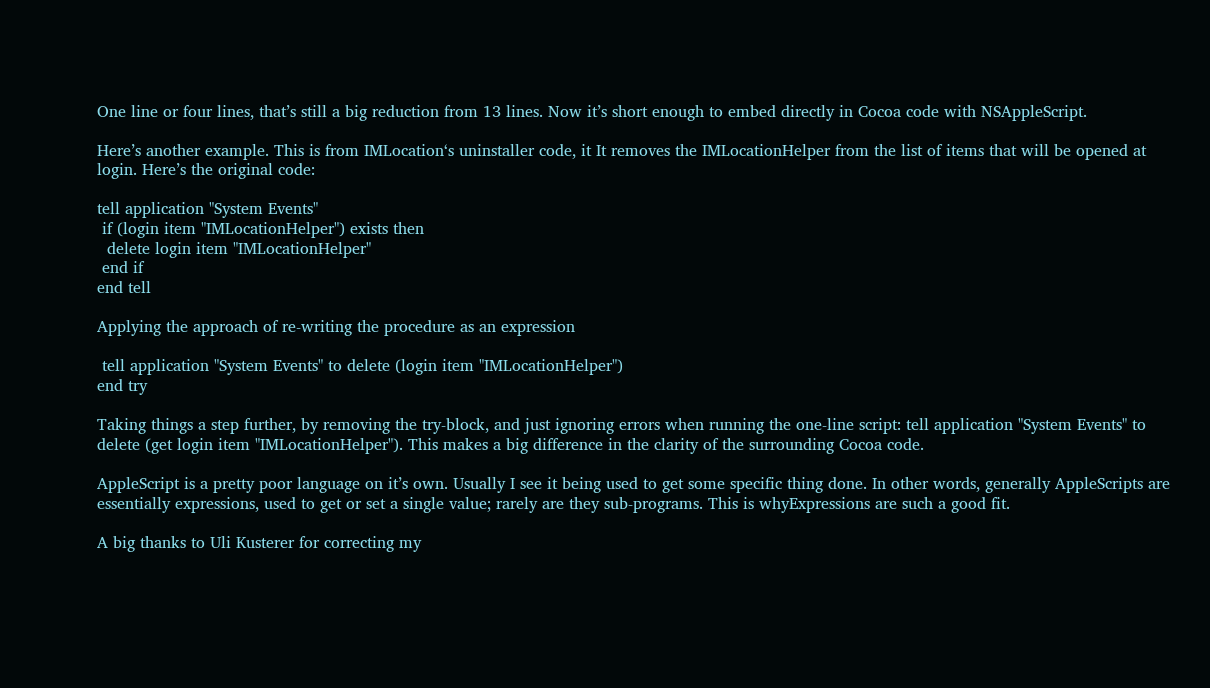One line or four lines, that’s still a big reduction from 13 lines. Now it’s short enough to embed directly in Cocoa code with NSAppleScript.

Here’s another example. This is from IMLocation‘s uninstaller code, it It removes the IMLocationHelper from the list of items that will be opened at login. Here’s the original code:

tell application "System Events"
 if (login item "IMLocationHelper") exists then
  delete login item "IMLocationHelper"
 end if
end tell

Applying the approach of re-writing the procedure as an expression

 tell application "System Events" to delete (login item "IMLocationHelper")
end try

Taking things a step further, by removing the try-block, and just ignoring errors when running the one-line script: tell application "System Events" to delete (get login item "IMLocationHelper"). This makes a big difference in the clarity of the surrounding Cocoa code.

AppleScript is a pretty poor language on it’s own. Usually I see it being used to get some specific thing done. In other words, generally AppleScripts are essentially expressions, used to get or set a single value; rarely are they sub-programs. This is whyExpressions are such a good fit.

A big thanks to Uli Kusterer for correcting my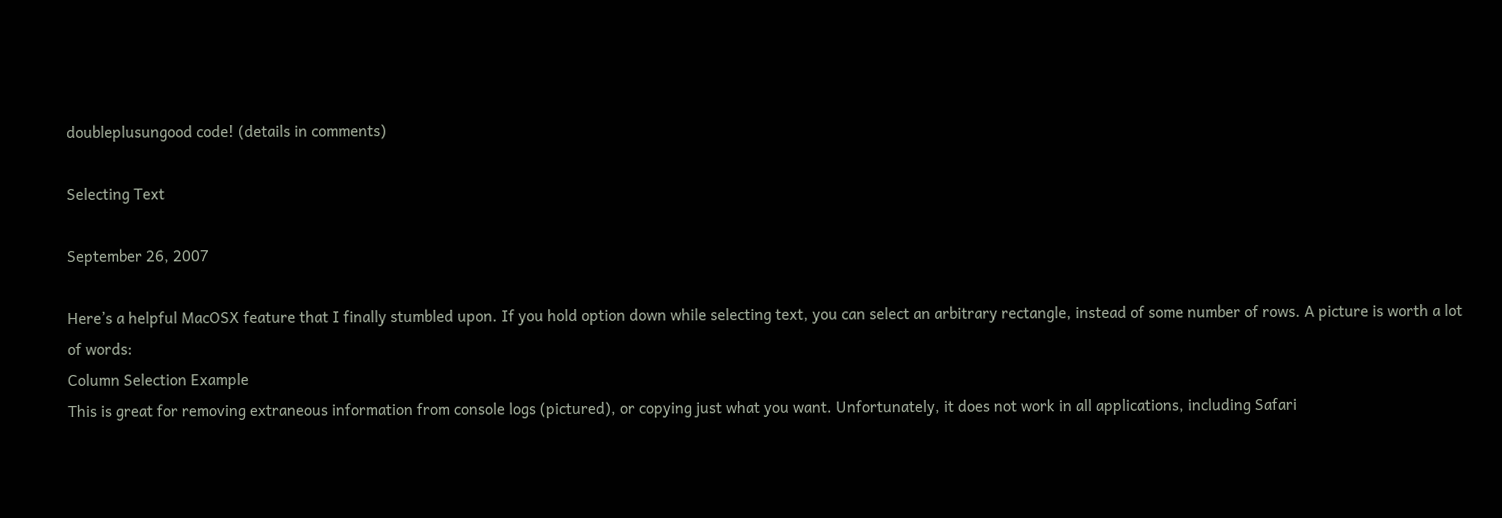doubleplusungood code! (details in comments)

Selecting Text

September 26, 2007

Here’s a helpful MacOSX feature that I finally stumbled upon. If you hold option down while selecting text, you can select an arbitrary rectangle, instead of some number of rows. A picture is worth a lot of words:
Column Selection Example
This is great for removing extraneous information from console logs (pictured), or copying just what you want. Unfortunately, it does not work in all applications, including Safari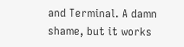and Terminal. A damn shame, but it works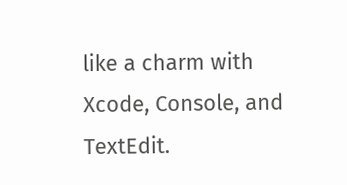like a charm with Xcode, Console, and TextEdit.